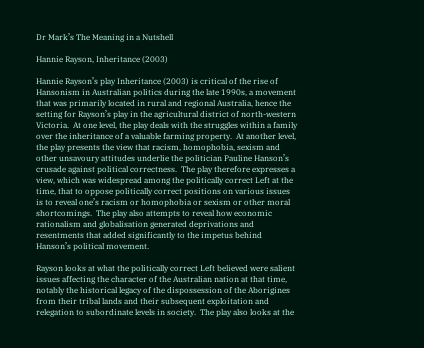Dr Mark’s The Meaning in a Nutshell

Hannie Rayson, Inheritance (2003)

Hannie Rayson’s play Inheritance (2003) is critical of the rise of Hansonism in Australian politics during the late 1990s, a movement that was primarily located in rural and regional Australia, hence the setting for Rayson’s play in the agricultural district of north-western Victoria.  At one level, the play deals with the struggles within a family over the inheritance of a valuable farming property.  At another level, the play presents the view that racism, homophobia, sexism and other unsavoury attitudes underlie the politician Pauline Hanson’s crusade against political correctness.  The play therefore expresses a view, which was widespread among the politically correct Left at the time, that to oppose politically correct positions on various issues is to reveal one’s racism or homophobia or sexism or other moral shortcomings.  The play also attempts to reveal how economic rationalism and globalisation generated deprivations and resentments that added significantly to the impetus behind Hanson’s political movement.

Rayson looks at what the politically correct Left believed were salient issues affecting the character of the Australian nation at that time, notably the historical legacy of the dispossession of the Aborigines from their tribal lands and their subsequent exploitation and relegation to subordinate levels in society.  The play also looks at the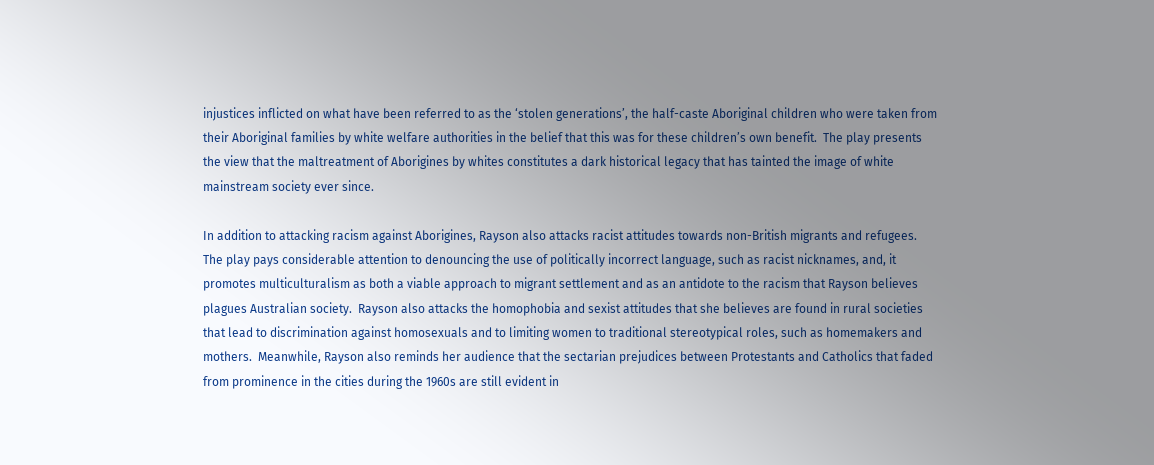injustices inflicted on what have been referred to as the ‘stolen generations’, the half-caste Aboriginal children who were taken from their Aboriginal families by white welfare authorities in the belief that this was for these children’s own benefit.  The play presents the view that the maltreatment of Aborigines by whites constitutes a dark historical legacy that has tainted the image of white mainstream society ever since.

In addition to attacking racism against Aborigines, Rayson also attacks racist attitudes towards non-British migrants and refugees.  The play pays considerable attention to denouncing the use of politically incorrect language, such as racist nicknames, and, it promotes multiculturalism as both a viable approach to migrant settlement and as an antidote to the racism that Rayson believes plagues Australian society.  Rayson also attacks the homophobia and sexist attitudes that she believes are found in rural societies that lead to discrimination against homosexuals and to limiting women to traditional stereotypical roles, such as homemakers and mothers.  Meanwhile, Rayson also reminds her audience that the sectarian prejudices between Protestants and Catholics that faded from prominence in the cities during the 1960s are still evident in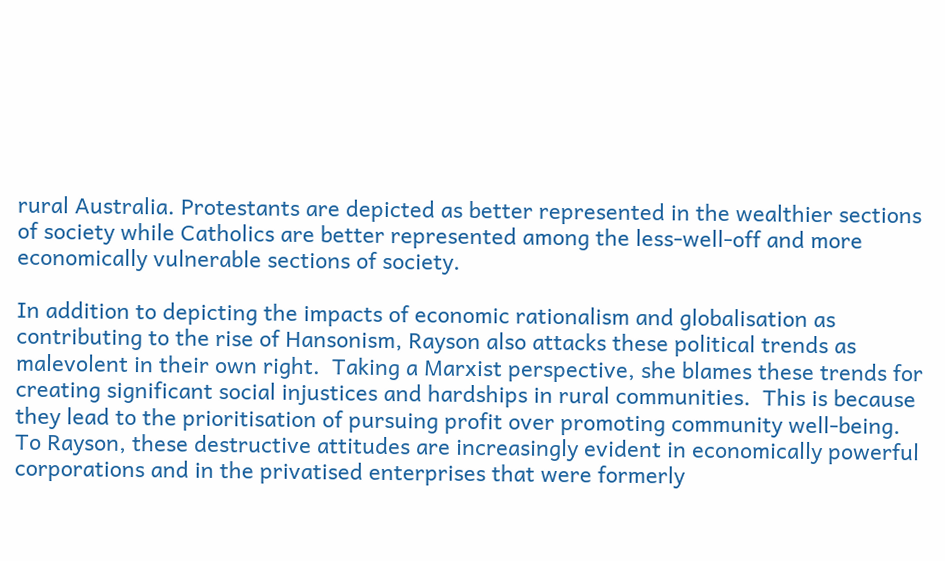rural Australia. Protestants are depicted as better represented in the wealthier sections of society while Catholics are better represented among the less-well-off and more economically vulnerable sections of society.

In addition to depicting the impacts of economic rationalism and globalisation as contributing to the rise of Hansonism, Rayson also attacks these political trends as malevolent in their own right.  Taking a Marxist perspective, she blames these trends for creating significant social injustices and hardships in rural communities.  This is because they lead to the prioritisation of pursuing profit over promoting community well-being.  To Rayson, these destructive attitudes are increasingly evident in economically powerful corporations and in the privatised enterprises that were formerly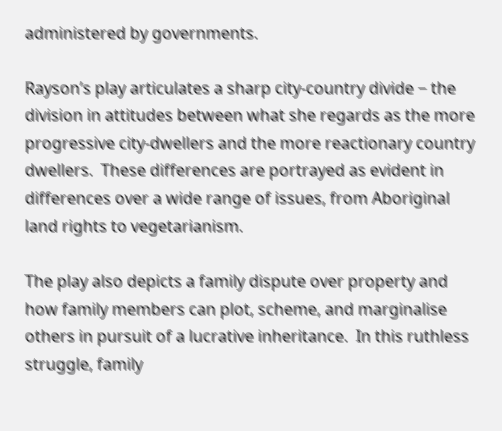administered by governments.

Rayson’s play articulates a sharp city-country divide − the division in attitudes between what she regards as the more progressive city-dwellers and the more reactionary country dwellers.  These differences are portrayed as evident in differences over a wide range of issues, from Aboriginal land rights to vegetarianism.

The play also depicts a family dispute over property and how family members can plot, scheme, and marginalise others in pursuit of a lucrative inheritance.  In this ruthless struggle, family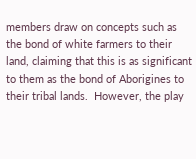members draw on concepts such as the bond of white farmers to their land, claiming that this is as significant to them as the bond of Aborigines to their tribal lands.  However, the play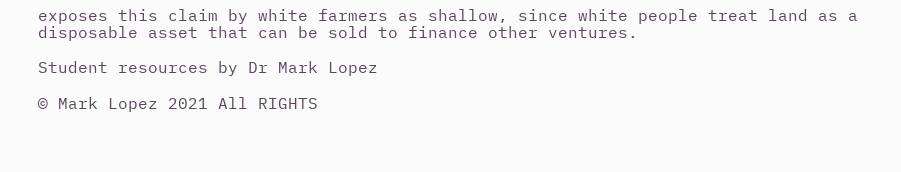exposes this claim by white farmers as shallow, since white people treat land as a disposable asset that can be sold to finance other ventures.

Student resources by Dr Mark Lopez

© Mark Lopez 2021 All RIGHTS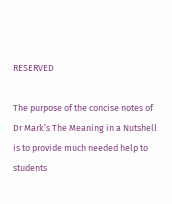RESERVED

The purpose of the concise notes of Dr Mark’s The Meaning in a Nutshell is to provide much needed help to students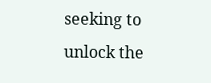seeking to unlock the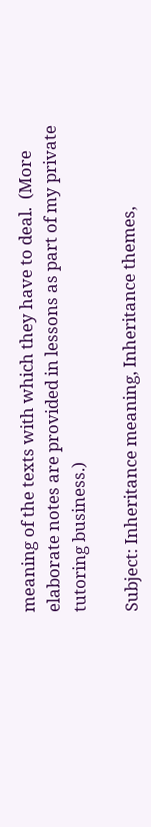meaning of the texts with which they have to deal.  (More elaborate notes are provided in lessons as part of my private tutoring business.)

Subject: Inheritance meaning, Inheritance themes,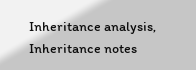Inheritance analysis,  Inheritance notes